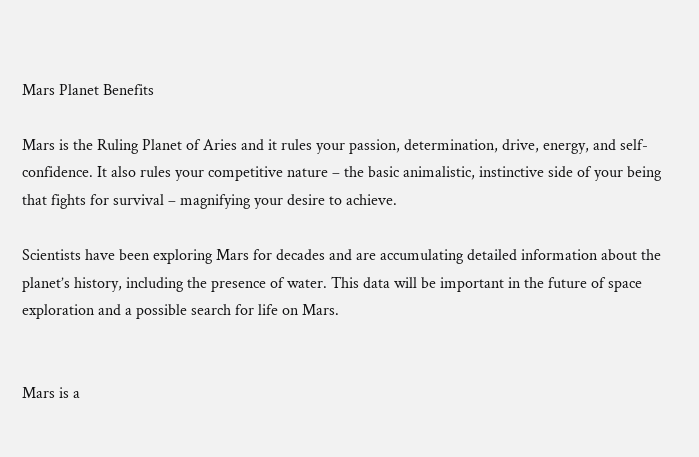Mars Planet Benefits

Mars is the Ruling Planet of Aries and it rules your passion, determination, drive, energy, and self-confidence. It also rules your competitive nature – the basic animalistic, instinctive side of your being that fights for survival – magnifying your desire to achieve.

Scientists have been exploring Mars for decades and are accumulating detailed information about the planet’s history, including the presence of water. This data will be important in the future of space exploration and a possible search for life on Mars.


Mars is a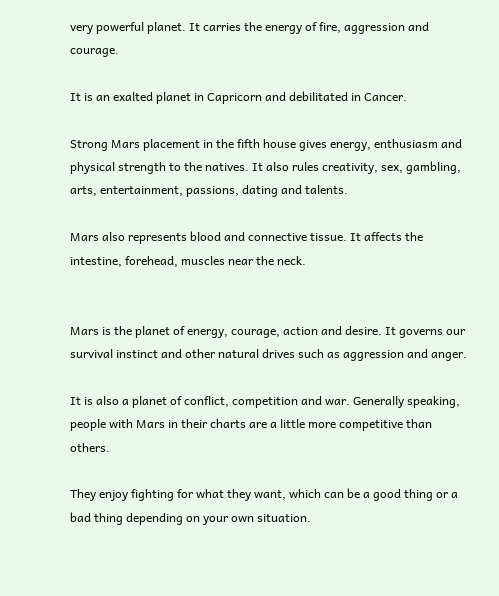very powerful planet. It carries the energy of fire, aggression and courage.

It is an exalted planet in Capricorn and debilitated in Cancer.

Strong Mars placement in the fifth house gives energy, enthusiasm and physical strength to the natives. It also rules creativity, sex, gambling, arts, entertainment, passions, dating and talents.

Mars also represents blood and connective tissue. It affects the intestine, forehead, muscles near the neck.


Mars is the planet of energy, courage, action and desire. It governs our survival instinct and other natural drives such as aggression and anger.

It is also a planet of conflict, competition and war. Generally speaking, people with Mars in their charts are a little more competitive than others.

They enjoy fighting for what they want, which can be a good thing or a bad thing depending on your own situation.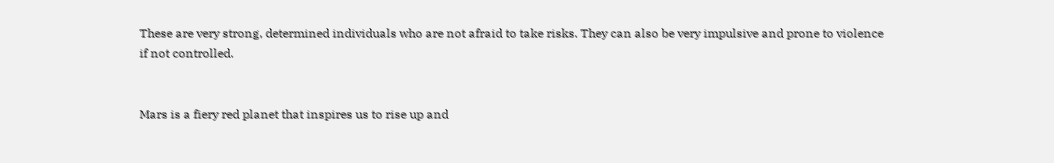These are very strong, determined individuals who are not afraid to take risks. They can also be very impulsive and prone to violence if not controlled.


Mars is a fiery red planet that inspires us to rise up and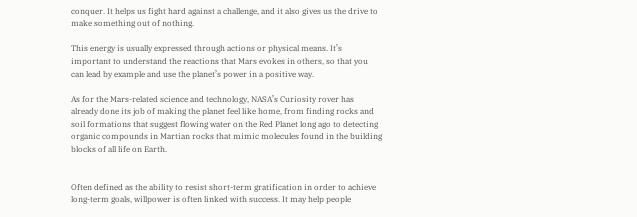conquer. It helps us fight hard against a challenge, and it also gives us the drive to make something out of nothing.

This energy is usually expressed through actions or physical means. It’s important to understand the reactions that Mars evokes in others, so that you can lead by example and use the planet’s power in a positive way.

As for the Mars-related science and technology, NASA’s Curiosity rover has already done its job of making the planet feel like home, from finding rocks and soil formations that suggest flowing water on the Red Planet long ago to detecting organic compounds in Martian rocks that mimic molecules found in the building blocks of all life on Earth.


Often defined as the ability to resist short-term gratification in order to achieve long-term goals, willpower is often linked with success. It may help people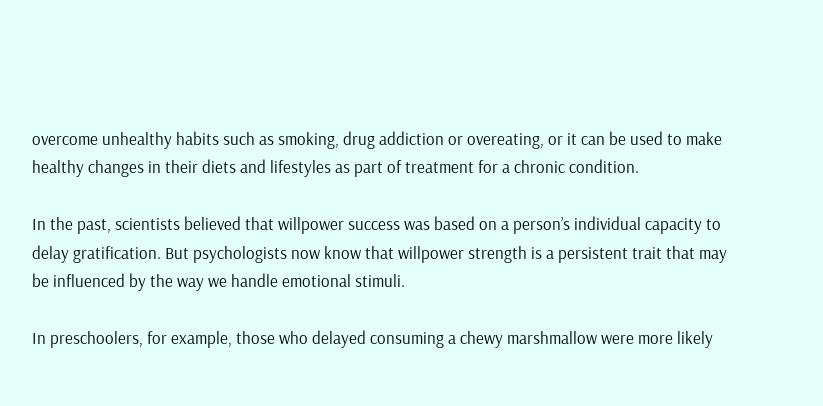overcome unhealthy habits such as smoking, drug addiction or overeating, or it can be used to make healthy changes in their diets and lifestyles as part of treatment for a chronic condition.

In the past, scientists believed that willpower success was based on a person’s individual capacity to delay gratification. But psychologists now know that willpower strength is a persistent trait that may be influenced by the way we handle emotional stimuli.

In preschoolers, for example, those who delayed consuming a chewy marshmallow were more likely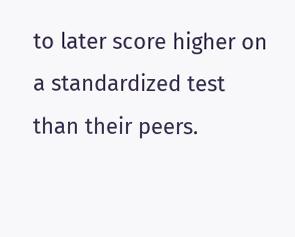to later score higher on a standardized test than their peers.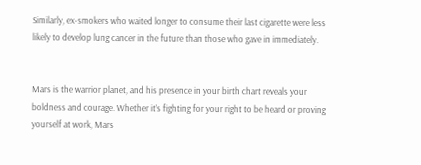Similarly, ex-smokers who waited longer to consume their last cigarette were less likely to develop lung cancer in the future than those who gave in immediately.


Mars is the warrior planet, and his presence in your birth chart reveals your boldness and courage. Whether it’s fighting for your right to be heard or proving yourself at work, Mars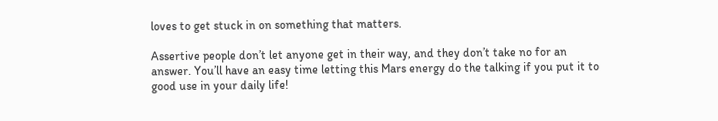loves to get stuck in on something that matters.

Assertive people don’t let anyone get in their way, and they don’t take no for an answer. You’ll have an easy time letting this Mars energy do the talking if you put it to good use in your daily life!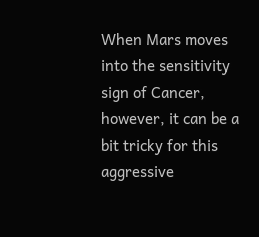When Mars moves into the sensitivity sign of Cancer, however, it can be a bit tricky for this aggressive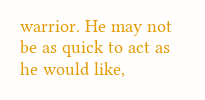warrior. He may not be as quick to act as he would like,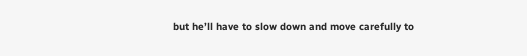but he’ll have to slow down and move carefully to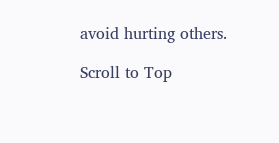avoid hurting others.

Scroll to Top